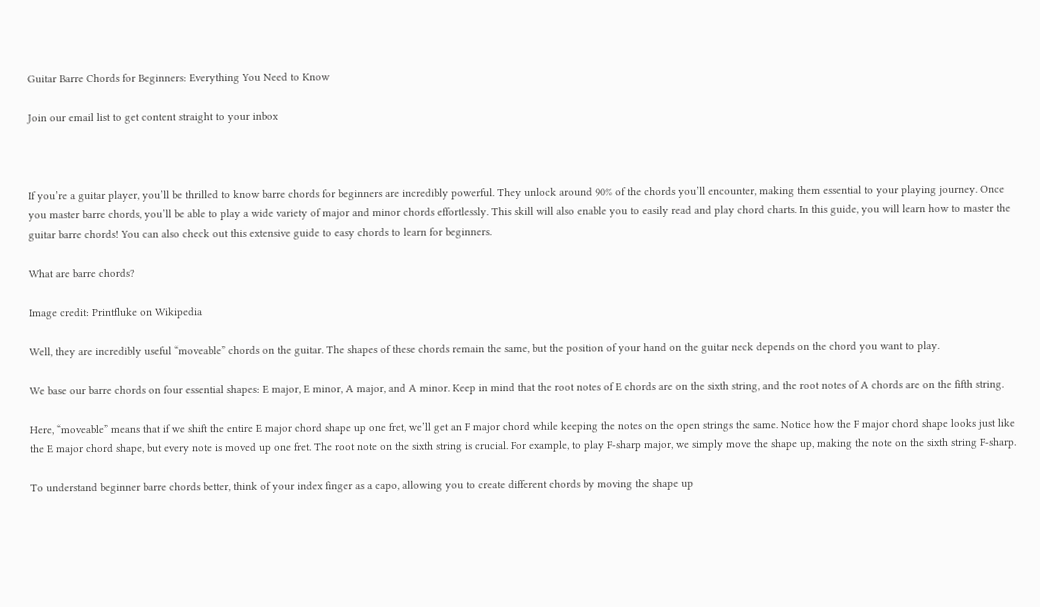Guitar Barre Chords for Beginners: Everything You Need to Know

Join our email list to get content straight to your inbox



If you’re a guitar player, you’ll be thrilled to know barre chords for beginners are incredibly powerful. They unlock around 90% of the chords you’ll encounter, making them essential to your playing journey. Once you master barre chords, you’ll be able to play a wide variety of major and minor chords effortlessly. This skill will also enable you to easily read and play chord charts. In this guide, you will learn how to master the guitar barre chords! You can also check out this extensive guide to easy chords to learn for beginners.

What are barre chords?

Image credit: Printfluke on Wikipedia

Well, they are incredibly useful “moveable” chords on the guitar. The shapes of these chords remain the same, but the position of your hand on the guitar neck depends on the chord you want to play.

We base our barre chords on four essential shapes: E major, E minor, A major, and A minor. Keep in mind that the root notes of E chords are on the sixth string, and the root notes of A chords are on the fifth string.

Here, “moveable” means that if we shift the entire E major chord shape up one fret, we’ll get an F major chord while keeping the notes on the open strings the same. Notice how the F major chord shape looks just like the E major chord shape, but every note is moved up one fret. The root note on the sixth string is crucial. For example, to play F-sharp major, we simply move the shape up, making the note on the sixth string F-sharp.

To understand beginner barre chords better, think of your index finger as a capo, allowing you to create different chords by moving the shape up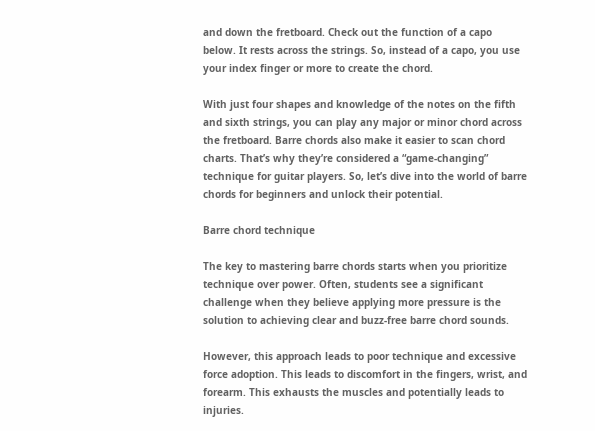and down the fretboard. Check out the function of a capo below. It rests across the strings. So, instead of a capo, you use your index finger or more to create the chord.

With just four shapes and knowledge of the notes on the fifth and sixth strings, you can play any major or minor chord across the fretboard. Barre chords also make it easier to scan chord charts. That’s why they’re considered a “game-changing” technique for guitar players. So, let’s dive into the world of barre chords for beginners and unlock their potential.

Barre chord technique

The key to mastering barre chords starts when you prioritize technique over power. Often, students see a significant challenge when they believe applying more pressure is the solution to achieving clear and buzz-free barre chord sounds.

However, this approach leads to poor technique and excessive force adoption. This leads to discomfort in the fingers, wrist, and forearm. This exhausts the muscles and potentially leads to injuries.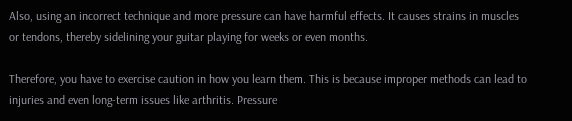Also, using an incorrect technique and more pressure can have harmful effects. It causes strains in muscles or tendons, thereby sidelining your guitar playing for weeks or even months.

Therefore, you have to exercise caution in how you learn them. This is because improper methods can lead to injuries and even long-term issues like arthritis. Pressure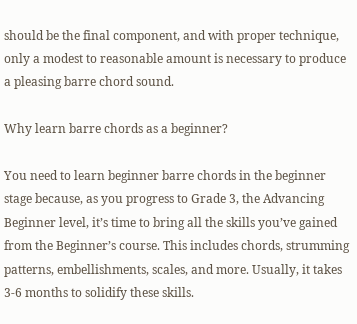should be the final component, and with proper technique, only a modest to reasonable amount is necessary to produce a pleasing barre chord sound.

Why learn barre chords as a beginner?

You need to learn beginner barre chords in the beginner stage because, as you progress to Grade 3, the Advancing Beginner level, it’s time to bring all the skills you’ve gained from the Beginner’s course. This includes chords, strumming patterns, embellishments, scales, and more. Usually, it takes 3-6 months to solidify these skills.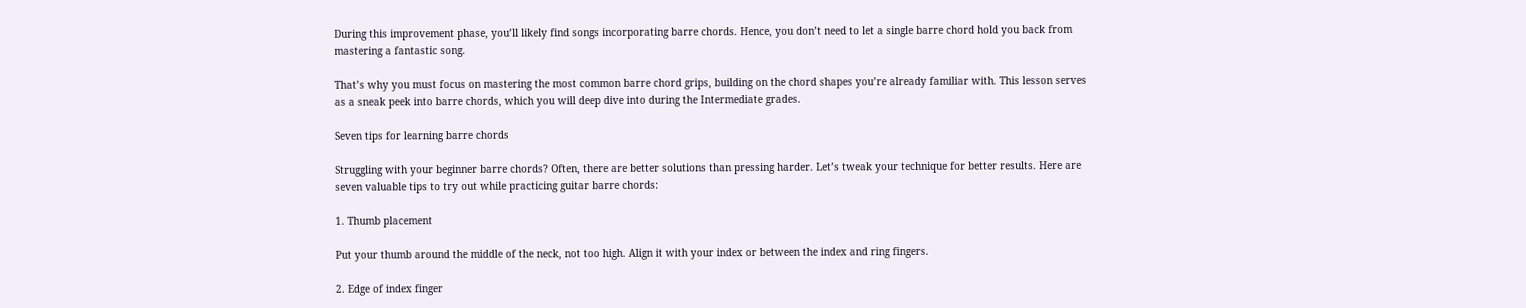During this improvement phase, you’ll likely find songs incorporating barre chords. Hence, you don’t need to let a single barre chord hold you back from mastering a fantastic song.

That’s why you must focus on mastering the most common barre chord grips, building on the chord shapes you’re already familiar with. This lesson serves as a sneak peek into barre chords, which you will deep dive into during the Intermediate grades.

Seven tips for learning barre chords

Struggling with your beginner barre chords? Often, there are better solutions than pressing harder. Let’s tweak your technique for better results. Here are seven valuable tips to try out while practicing guitar barre chords:

1. Thumb placement

Put your thumb around the middle of the neck, not too high. Align it with your index or between the index and ring fingers.

2. Edge of index finger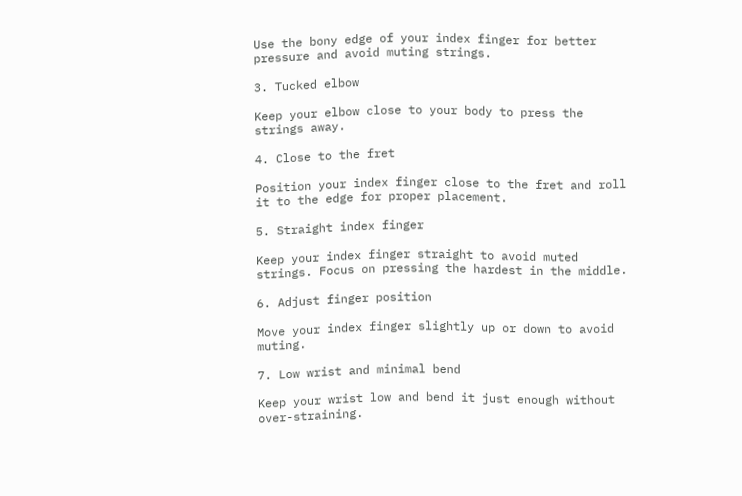Use the bony edge of your index finger for better pressure and avoid muting strings.

3. Tucked elbow

Keep your elbow close to your body to press the strings away.

4. Close to the fret

Position your index finger close to the fret and roll it to the edge for proper placement.

5. Straight index finger

Keep your index finger straight to avoid muted strings. Focus on pressing the hardest in the middle.

6. Adjust finger position

Move your index finger slightly up or down to avoid muting.

7. Low wrist and minimal bend

Keep your wrist low and bend it just enough without over-straining.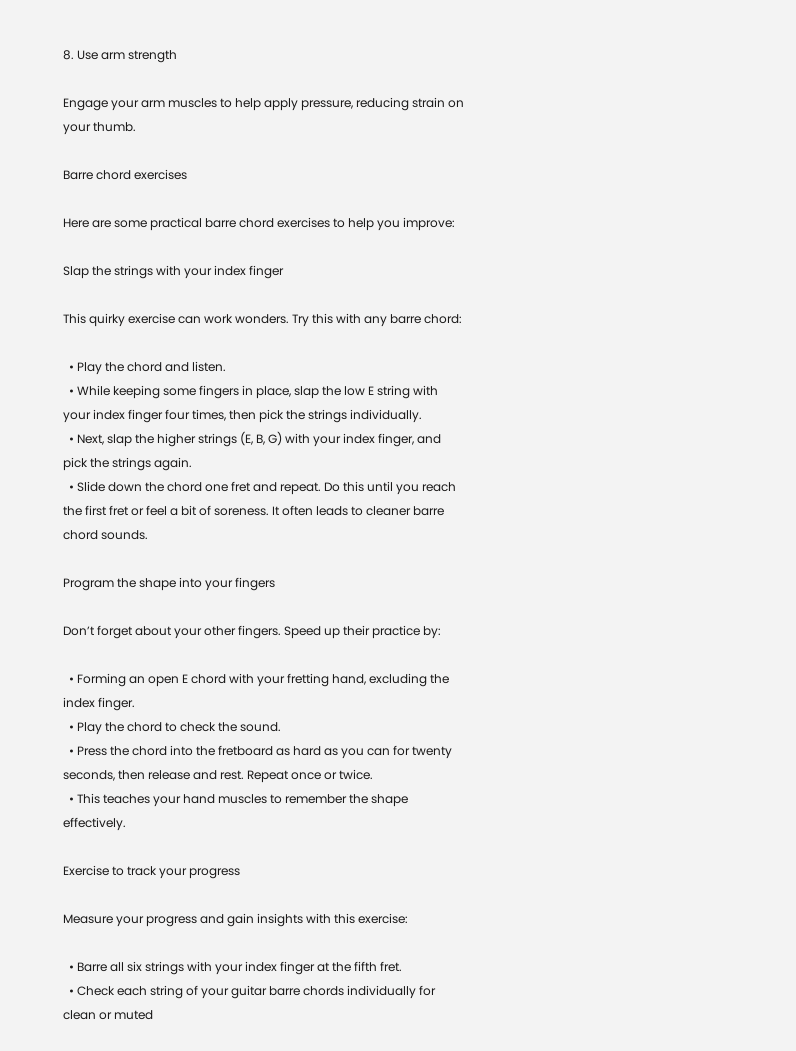8. Use arm strength

Engage your arm muscles to help apply pressure, reducing strain on your thumb.

Barre chord exercises

Here are some practical barre chord exercises to help you improve:

Slap the strings with your index finger

This quirky exercise can work wonders. Try this with any barre chord:

  • Play the chord and listen.
  • While keeping some fingers in place, slap the low E string with your index finger four times, then pick the strings individually.
  • Next, slap the higher strings (E, B, G) with your index finger, and pick the strings again.
  • Slide down the chord one fret and repeat. Do this until you reach the first fret or feel a bit of soreness. It often leads to cleaner barre chord sounds.

Program the shape into your fingers

Don’t forget about your other fingers. Speed up their practice by:

  • Forming an open E chord with your fretting hand, excluding the index finger.
  • Play the chord to check the sound.
  • Press the chord into the fretboard as hard as you can for twenty seconds, then release and rest. Repeat once or twice.
  • This teaches your hand muscles to remember the shape effectively.

Exercise to track your progress

Measure your progress and gain insights with this exercise:

  • Barre all six strings with your index finger at the fifth fret.
  • Check each string of your guitar barre chords individually for clean or muted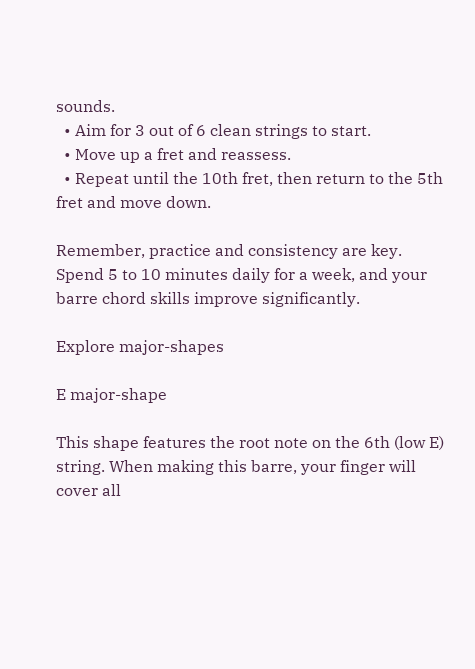sounds.
  • Aim for 3 out of 6 clean strings to start.
  • Move up a fret and reassess.
  • Repeat until the 10th fret, then return to the 5th fret and move down.

Remember, practice and consistency are key. Spend 5 to 10 minutes daily for a week, and your barre chord skills improve significantly.

Explore major-shapes

E major-shape

This shape features the root note on the 6th (low E) string. When making this barre, your finger will cover all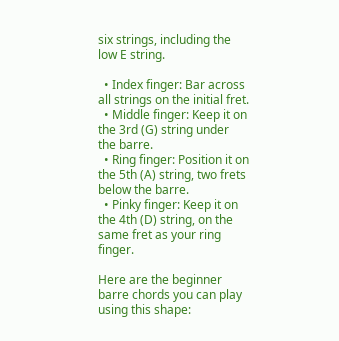six strings, including the low E string.

  • Index finger: Bar across all strings on the initial fret.
  • Middle finger: Keep it on the 3rd (G) string under the barre.
  • Ring finger: Position it on the 5th (A) string, two frets below the barre.
  • Pinky finger: Keep it on the 4th (D) string, on the same fret as your ring finger.

Here are the beginner barre chords you can play using this shape: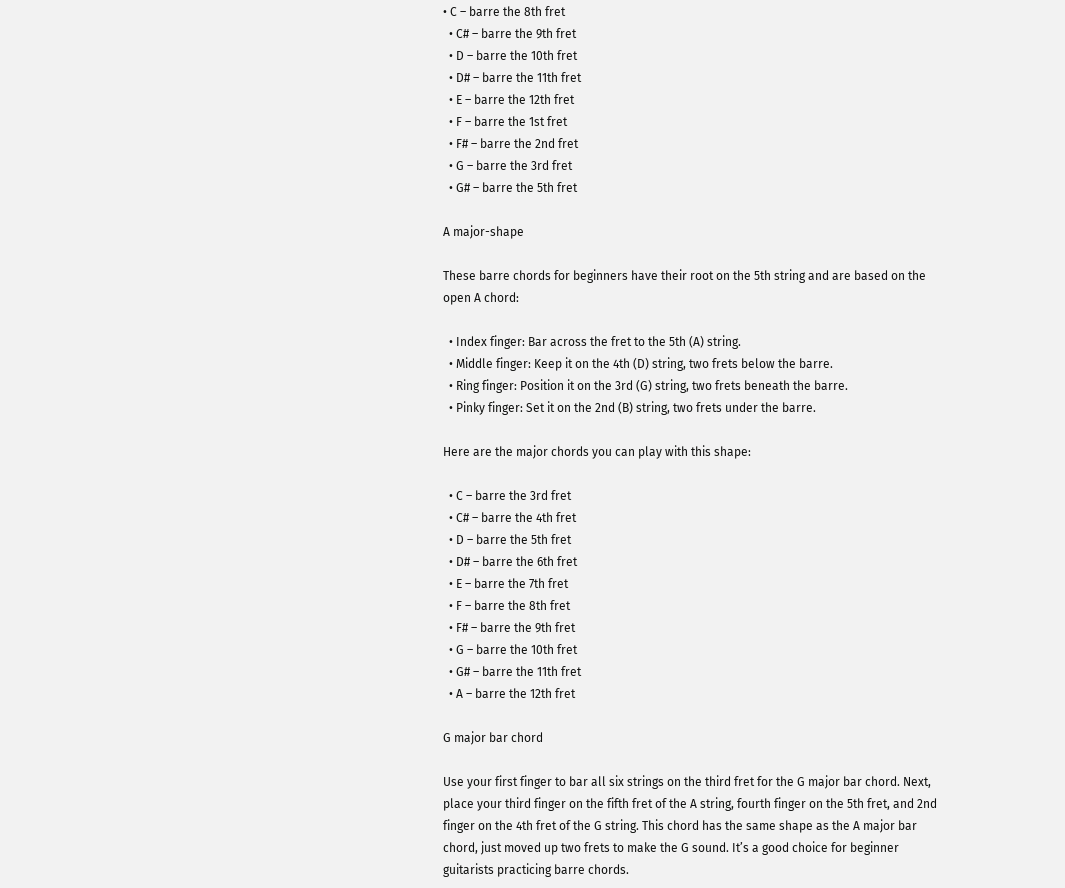• C – barre the 8th fret
  • C# – barre the 9th fret
  • D – barre the 10th fret
  • D# – barre the 11th fret
  • E – barre the 12th fret
  • F – barre the 1st fret
  • F# – barre the 2nd fret
  • G – barre the 3rd fret
  • G# – barre the 5th fret

A major-shape

These barre chords for beginners have their root on the 5th string and are based on the open A chord:

  • Index finger: Bar across the fret to the 5th (A) string.
  • Middle finger: Keep it on the 4th (D) string, two frets below the barre.
  • Ring finger: Position it on the 3rd (G) string, two frets beneath the barre.
  • Pinky finger: Set it on the 2nd (B) string, two frets under the barre.

Here are the major chords you can play with this shape:

  • C – barre the 3rd fret
  • C# – barre the 4th fret
  • D – barre the 5th fret
  • D# – barre the 6th fret
  • E – barre the 7th fret
  • F – barre the 8th fret
  • F# – barre the 9th fret
  • G – barre the 10th fret
  • G# – barre the 11th fret
  • A – barre the 12th fret

G major bar chord

Use your first finger to bar all six strings on the third fret for the G major bar chord. Next, place your third finger on the fifth fret of the A string, fourth finger on the 5th fret, and 2nd finger on the 4th fret of the G string. This chord has the same shape as the A major bar chord, just moved up two frets to make the G sound. It’s a good choice for beginner guitarists practicing barre chords.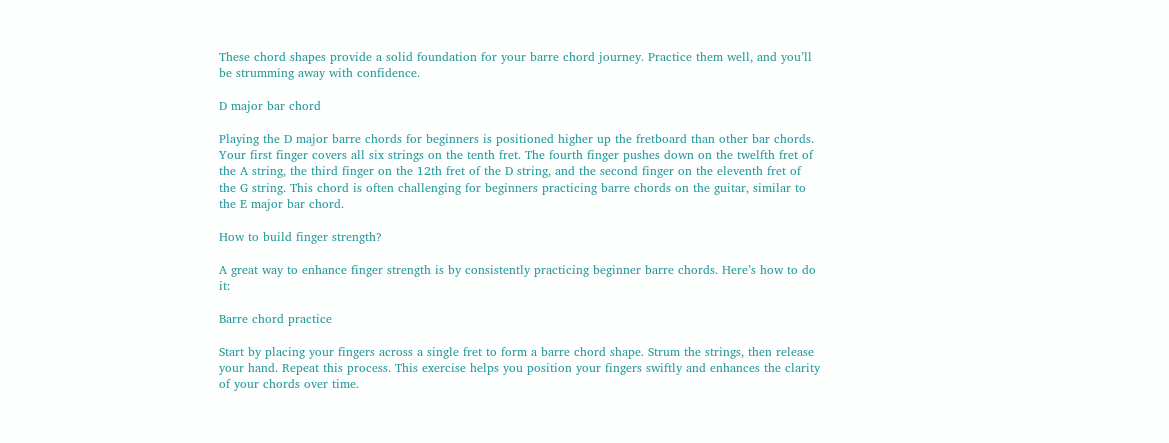These chord shapes provide a solid foundation for your barre chord journey. Practice them well, and you’ll be strumming away with confidence.

D major bar chord

Playing the D major barre chords for beginners is positioned higher up the fretboard than other bar chords. Your first finger covers all six strings on the tenth fret. The fourth finger pushes down on the twelfth fret of the A string, the third finger on the 12th fret of the D string, and the second finger on the eleventh fret of the G string. This chord is often challenging for beginners practicing barre chords on the guitar, similar to the E major bar chord.

How to build finger strength?

A great way to enhance finger strength is by consistently practicing beginner barre chords. Here’s how to do it:

Barre chord practice

Start by placing your fingers across a single fret to form a barre chord shape. Strum the strings, then release your hand. Repeat this process. This exercise helps you position your fingers swiftly and enhances the clarity of your chords over time.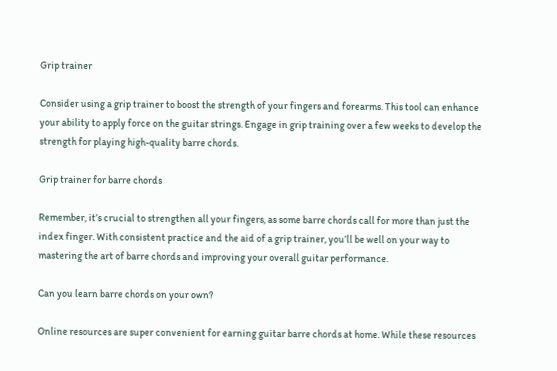Grip trainer

Consider using a grip trainer to boost the strength of your fingers and forearms. This tool can enhance your ability to apply force on the guitar strings. Engage in grip training over a few weeks to develop the strength for playing high-quality barre chords.

Grip trainer for barre chords

Remember, it’s crucial to strengthen all your fingers, as some barre chords call for more than just the index finger. With consistent practice and the aid of a grip trainer, you’ll be well on your way to mastering the art of barre chords and improving your overall guitar performance.

Can you learn barre chords on your own?

Online resources are super convenient for earning guitar barre chords at home. While these resources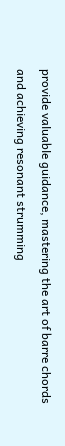provide valuable guidance, mastering the art of barre chords and achieving resonant strumming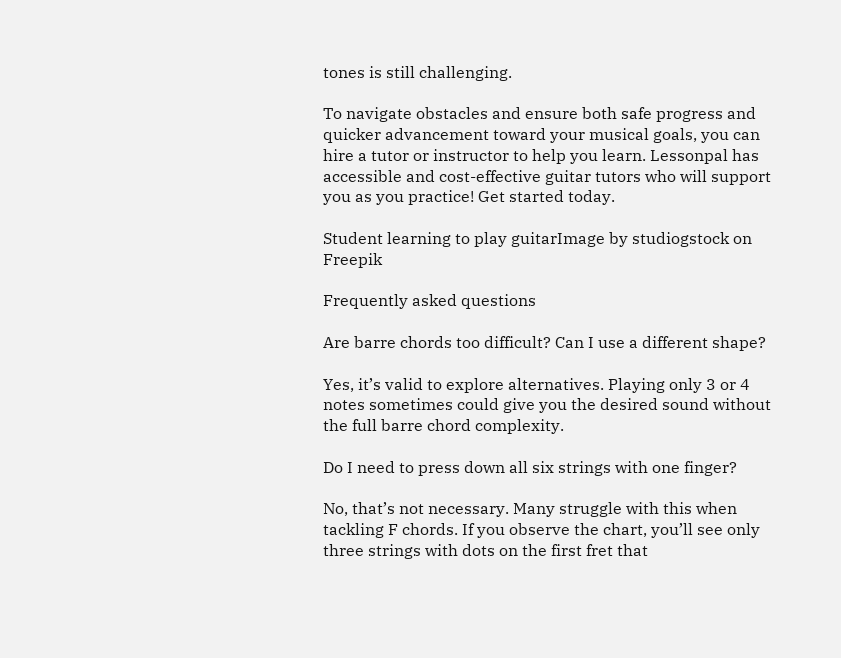tones is still challenging.

To navigate obstacles and ensure both safe progress and quicker advancement toward your musical goals, you can hire a tutor or instructor to help you learn. Lessonpal has accessible and cost-effective guitar tutors who will support you as you practice! Get started today.

Student learning to play guitarImage by studiogstock on Freepik

Frequently asked questions

Are barre chords too difficult? Can I use a different shape?

Yes, it’s valid to explore alternatives. Playing only 3 or 4 notes sometimes could give you the desired sound without the full barre chord complexity.

Do I need to press down all six strings with one finger?

No, that’s not necessary. Many struggle with this when tackling F chords. If you observe the chart, you’ll see only three strings with dots on the first fret that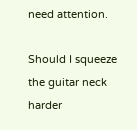need attention.

Should I squeeze the guitar neck harder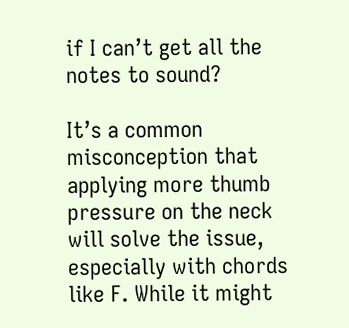if I can’t get all the notes to sound?

It’s a common misconception that applying more thumb pressure on the neck will solve the issue, especially with chords like F. While it might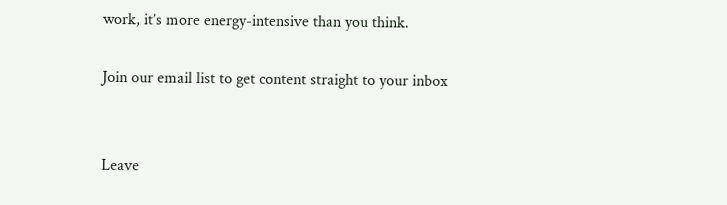work, it’s more energy-intensive than you think.

Join our email list to get content straight to your inbox


Leave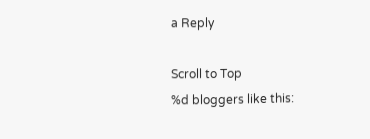a Reply

Scroll to Top
%d bloggers like this: